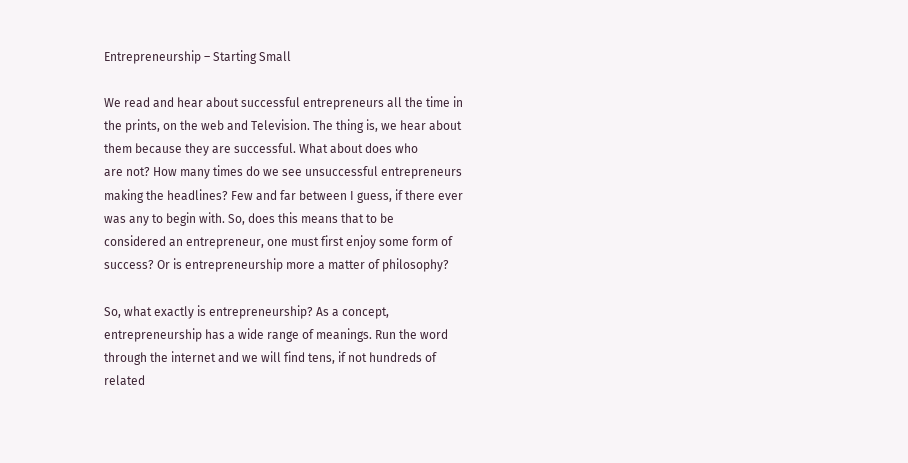Entrepreneurship – Starting Small

We read and hear about successful entrepreneurs all the time in the prints, on the web and Television. The thing is, we hear about them because they are successful. What about does who
are not? How many times do we see unsuccessful entrepreneurs making the headlines? Few and far between I guess, if there ever was any to begin with. So, does this means that to be
considered an entrepreneur, one must first enjoy some form of success? Or is entrepreneurship more a matter of philosophy?

So, what exactly is entrepreneurship? As a concept, entrepreneurship has a wide range of meanings. Run the word through the internet and we will find tens, if not hundreds of related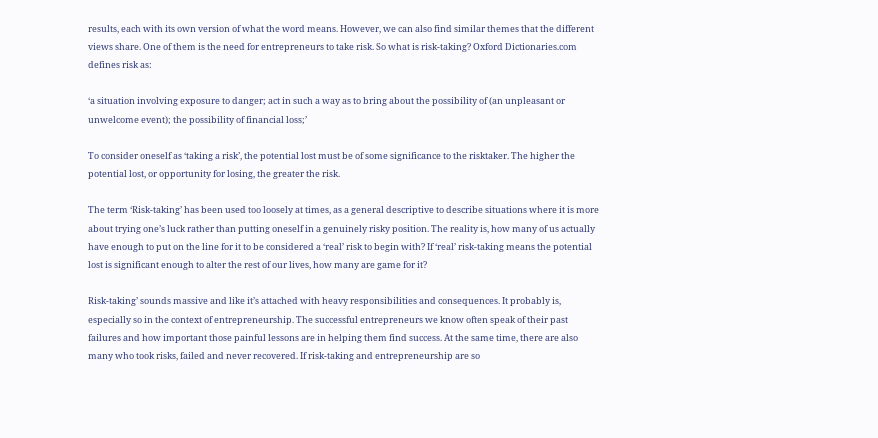results, each with its own version of what the word means. However, we can also find similar themes that the different views share. One of them is the need for entrepreneurs to take risk. So what is risk-taking? Oxford Dictionaries.com defines risk as:

‘a situation involving exposure to danger; act in such a way as to bring about the possibility of (an unpleasant or unwelcome event); the possibility of financial loss;’

To consider oneself as ‘taking a risk’, the potential lost must be of some significance to the risktaker. The higher the potential lost, or opportunity for losing, the greater the risk.

The term ‘Risk-taking’ has been used too loosely at times, as a general descriptive to describe situations where it is more about trying one’s luck rather than putting oneself in a genuinely risky position. The reality is, how many of us actually have enough to put on the line for it to be considered a ‘real’ risk to begin with? If ‘real’ risk-taking means the potential lost is significant enough to alter the rest of our lives, how many are game for it?

Risk-taking’ sounds massive and like it’s attached with heavy responsibilities and consequences. It probably is, especially so in the context of entrepreneurship. The successful entrepreneurs we know often speak of their past failures and how important those painful lessons are in helping them find success. At the same time, there are also many who took risks, failed and never recovered. If risk-taking and entrepreneurship are so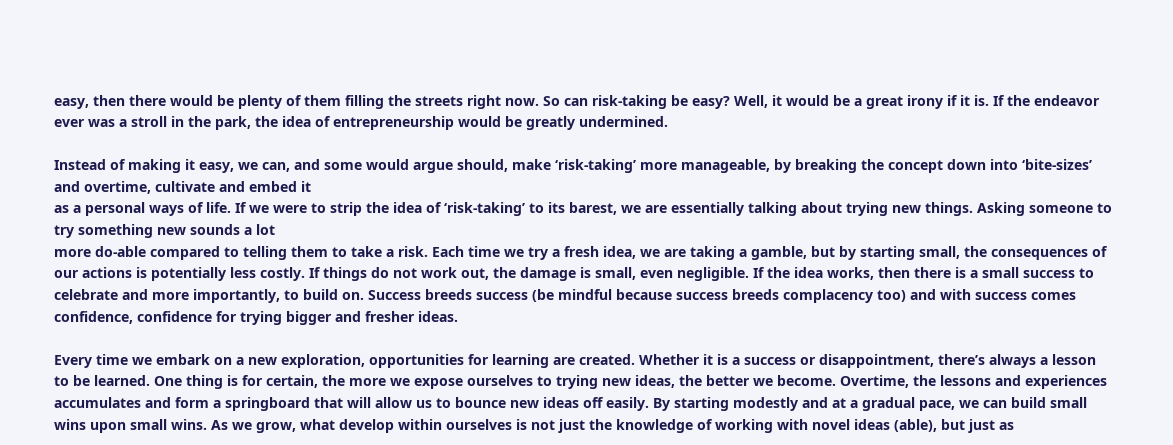easy, then there would be plenty of them filling the streets right now. So can risk-taking be easy? Well, it would be a great irony if it is. If the endeavor ever was a stroll in the park, the idea of entrepreneurship would be greatly undermined.

Instead of making it easy, we can, and some would argue should, make ‘risk-taking’ more manageable, by breaking the concept down into ‘bite-sizes’ and overtime, cultivate and embed it
as a personal ways of life. If we were to strip the idea of ‘risk-taking’ to its barest, we are essentially talking about trying new things. Asking someone to try something new sounds a lot
more do-able compared to telling them to take a risk. Each time we try a fresh idea, we are taking a gamble, but by starting small, the consequences of our actions is potentially less costly. If things do not work out, the damage is small, even negligible. If the idea works, then there is a small success to celebrate and more importantly, to build on. Success breeds success (be mindful because success breeds complacency too) and with success comes confidence, confidence for trying bigger and fresher ideas.

Every time we embark on a new exploration, opportunities for learning are created. Whether it is a success or disappointment, there’s always a lesson to be learned. One thing is for certain, the more we expose ourselves to trying new ideas, the better we become. Overtime, the lessons and experiences accumulates and form a springboard that will allow us to bounce new ideas off easily. By starting modestly and at a gradual pace, we can build small wins upon small wins. As we grow, what develop within ourselves is not just the knowledge of working with novel ideas (able), but just as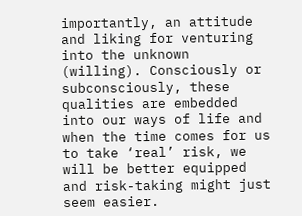importantly, an attitude and liking for venturing into the unknown (willing). Consciously or subconsciously, these qualities are embedded into our ways of life and when the time comes for us to take ‘real’ risk, we will be better equipped and risk-taking might just seem easier.